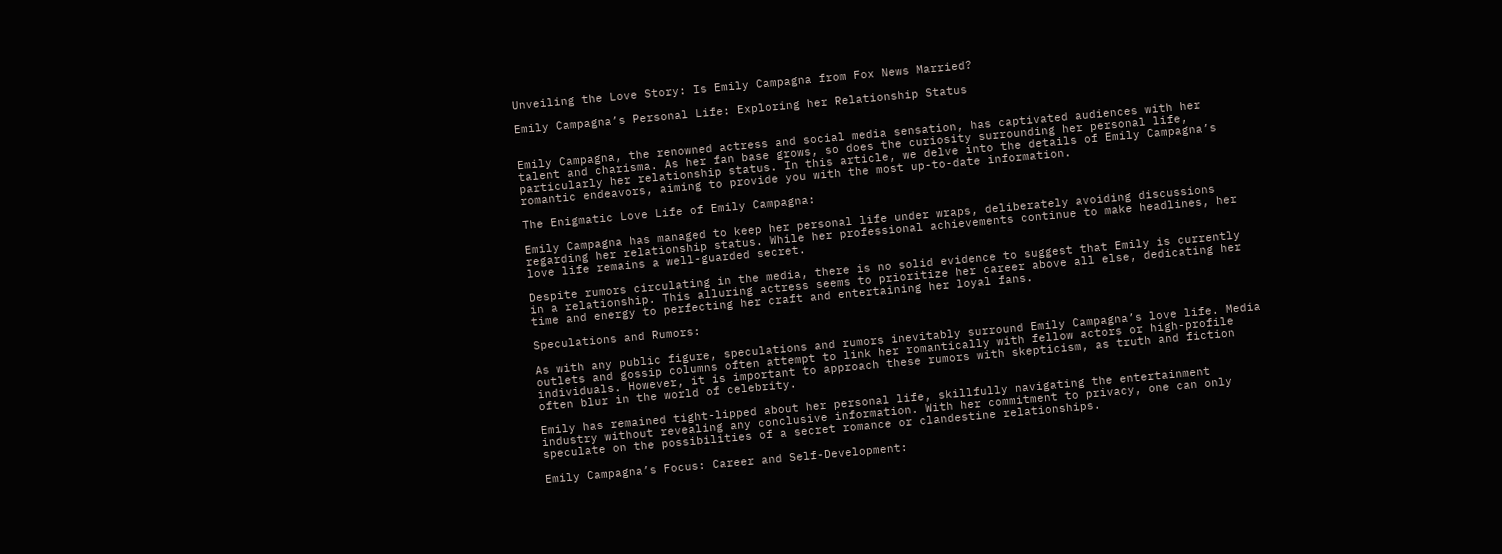Unveiling the Love Story: Is Emily Campagna from Fox News Married?

Emily Campagna’s Personal Life: Exploring her Relationship Status


Emily Campagna, the renowned actress and social media sensation, has captivated audiences with her talent and charisma. As her fan base grows, so does the curiosity surrounding her personal life, particularly her relationship status. In this article, we delve into the details of Emily Campagna’s romantic endeavors, aiming to provide you with the most up-to-date information.

The Enigmatic Love Life of Emily Campagna:

Emily Campagna has managed to keep her personal life under wraps, deliberately avoiding discussions regarding her relationship status. While her professional achievements continue to make headlines, her love life remains a well-guarded secret.

Despite rumors circulating in the media, there is no solid evidence to suggest that Emily is currently in a relationship. This alluring actress seems to prioritize her career above all else, dedicating her time and energy to perfecting her craft and entertaining her loyal fans.

Speculations and Rumors:

As with any public figure, speculations and rumors inevitably surround Emily Campagna’s love life. Media outlets and gossip columns often attempt to link her romantically with fellow actors or high-profile individuals. However, it is important to approach these rumors with skepticism, as truth and fiction often blur in the world of celebrity.

Emily has remained tight-lipped about her personal life, skillfully navigating the entertainment industry without revealing any conclusive information. With her commitment to privacy, one can only speculate on the possibilities of a secret romance or clandestine relationships.

Emily Campagna’s Focus: Career and Self-Development: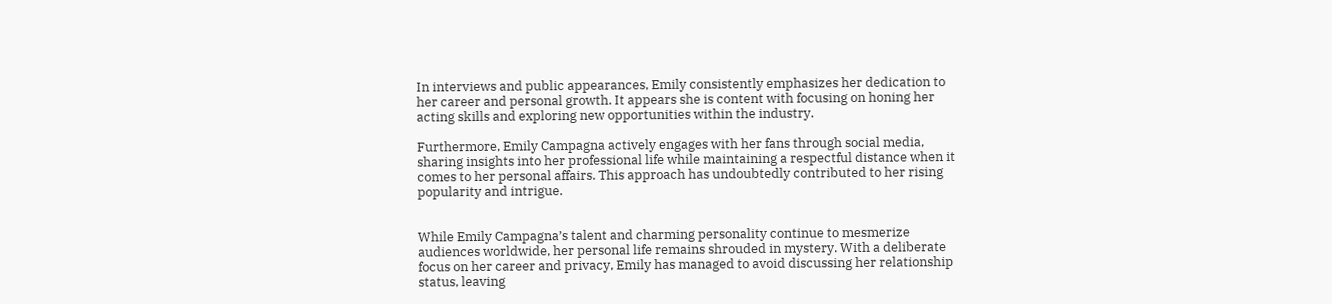In interviews and public appearances, Emily consistently emphasizes her dedication to her career and personal growth. It appears she is content with focusing on honing her acting skills and exploring new opportunities within the industry.

Furthermore, Emily Campagna actively engages with her fans through social media, sharing insights into her professional life while maintaining a respectful distance when it comes to her personal affairs. This approach has undoubtedly contributed to her rising popularity and intrigue.


While Emily Campagna’s talent and charming personality continue to mesmerize audiences worldwide, her personal life remains shrouded in mystery. With a deliberate focus on her career and privacy, Emily has managed to avoid discussing her relationship status, leaving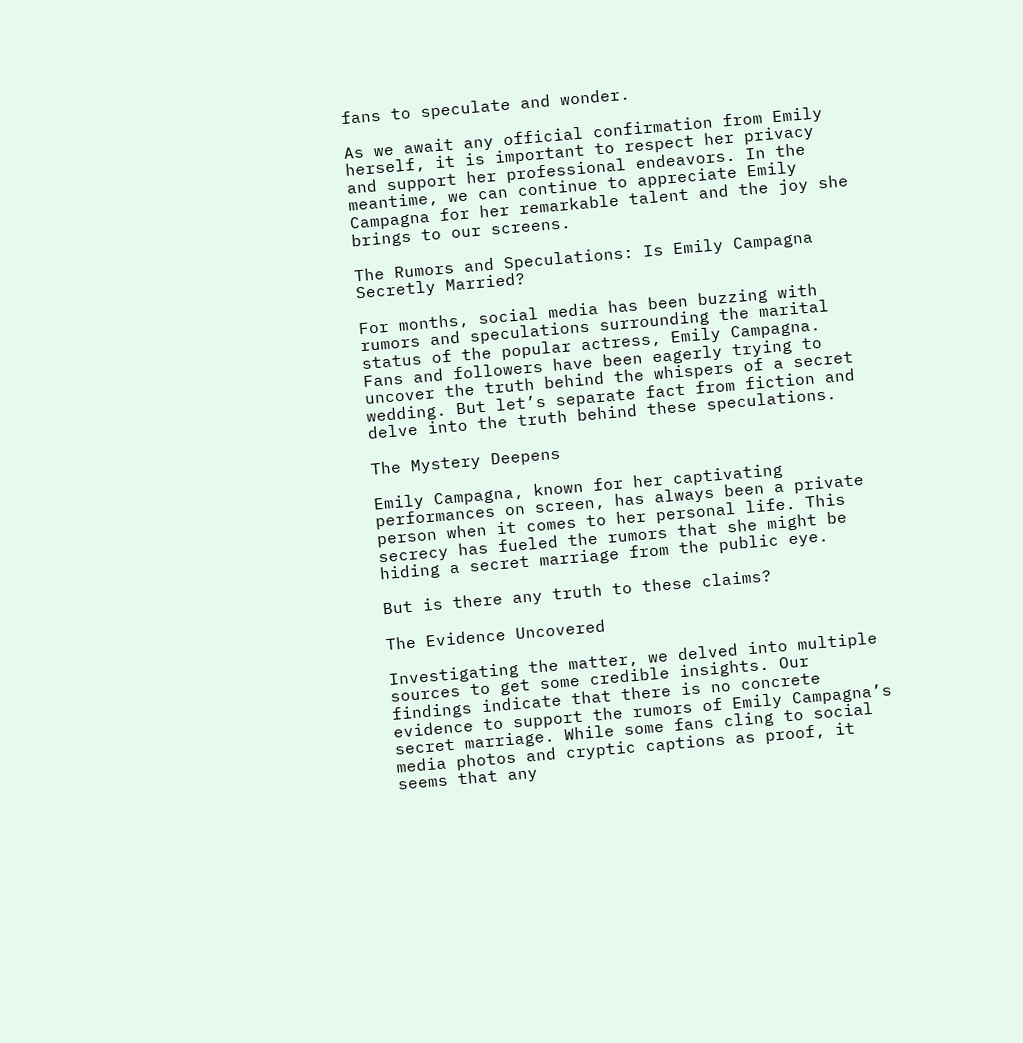fans to speculate and wonder.

As we await any official confirmation from Emily herself, it is important to respect her privacy and support her professional endeavors. In the meantime, we can continue to appreciate Emily Campagna for her remarkable talent and the joy she brings to our screens.

The Rumors and Speculations: Is Emily Campagna Secretly Married?

For months, social media has been buzzing with rumors and speculations surrounding the marital status of the popular actress, Emily Campagna. Fans and followers have been eagerly trying to uncover the truth behind the whispers of a secret wedding. But let’s separate fact from fiction and delve into the truth behind these speculations.

The Mystery Deepens

Emily Campagna, known for her captivating performances on screen, has always been a private person when it comes to her personal life. This secrecy has fueled the rumors that she might be hiding a secret marriage from the public eye.

But is there any truth to these claims?

The Evidence Uncovered

Investigating the matter, we delved into multiple sources to get some credible insights. Our findings indicate that there is no concrete evidence to support the rumors of Emily Campagna’s secret marriage. While some fans cling to social media photos and cryptic captions as proof, it seems that any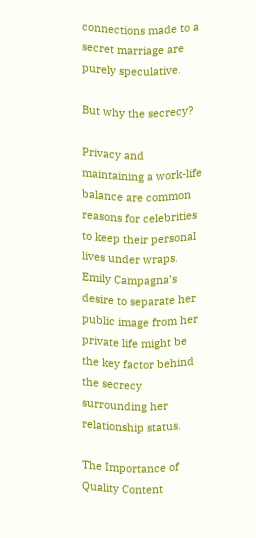connections made to a secret marriage are purely speculative.

But why the secrecy?

Privacy and maintaining a work-life balance are common reasons for celebrities to keep their personal lives under wraps. Emily Campagna’s desire to separate her public image from her private life might be the key factor behind the secrecy surrounding her relationship status.

The Importance of Quality Content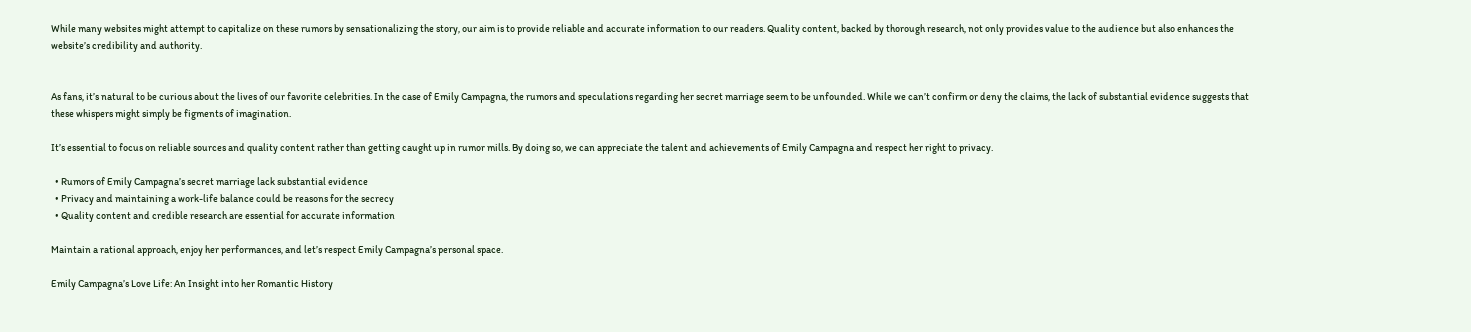While many websites might attempt to capitalize on these rumors by sensationalizing the story, our aim is to provide reliable and accurate information to our readers. Quality content, backed by thorough research, not only provides value to the audience but also enhances the website’s credibility and authority.


As fans, it’s natural to be curious about the lives of our favorite celebrities. In the case of Emily Campagna, the rumors and speculations regarding her secret marriage seem to be unfounded. While we can’t confirm or deny the claims, the lack of substantial evidence suggests that these whispers might simply be figments of imagination.

It’s essential to focus on reliable sources and quality content rather than getting caught up in rumor mills. By doing so, we can appreciate the talent and achievements of Emily Campagna and respect her right to privacy.

  • Rumors of Emily Campagna’s secret marriage lack substantial evidence
  • Privacy and maintaining a work-life balance could be reasons for the secrecy
  • Quality content and credible research are essential for accurate information

Maintain a rational approach, enjoy her performances, and let’s respect Emily Campagna’s personal space.

Emily Campagna’s Love Life: An Insight into her Romantic History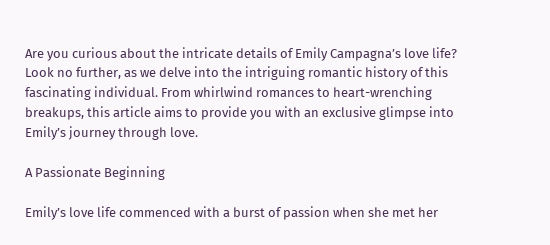Are you curious about the intricate details of Emily Campagna’s love life? Look no further, as we delve into the intriguing romantic history of this fascinating individual. From whirlwind romances to heart-wrenching breakups, this article aims to provide you with an exclusive glimpse into Emily’s journey through love.

A Passionate Beginning

Emily’s love life commenced with a burst of passion when she met her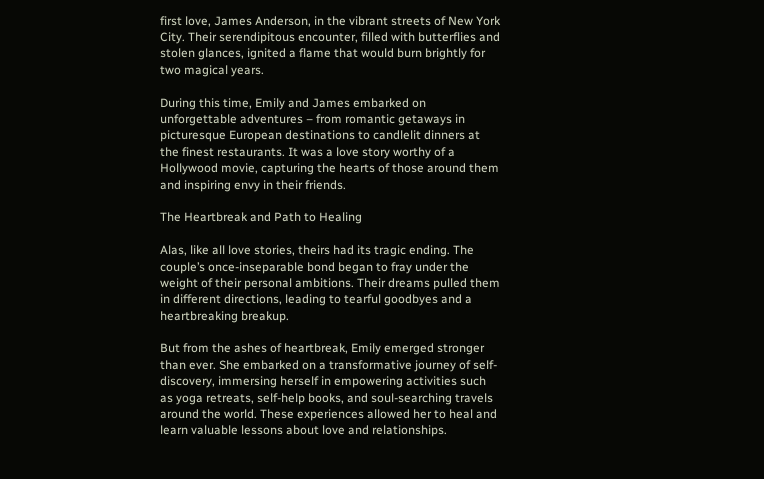first love, James Anderson, in the vibrant streets of New York City. Their serendipitous encounter, filled with butterflies and stolen glances, ignited a flame that would burn brightly for two magical years.

During this time, Emily and James embarked on unforgettable adventures – from romantic getaways in picturesque European destinations to candlelit dinners at the finest restaurants. It was a love story worthy of a Hollywood movie, capturing the hearts of those around them and inspiring envy in their friends.

The Heartbreak and Path to Healing

Alas, like all love stories, theirs had its tragic ending. The couple’s once-inseparable bond began to fray under the weight of their personal ambitions. Their dreams pulled them in different directions, leading to tearful goodbyes and a heartbreaking breakup.

But from the ashes of heartbreak, Emily emerged stronger than ever. She embarked on a transformative journey of self-discovery, immersing herself in empowering activities such as yoga retreats, self-help books, and soul-searching travels around the world. These experiences allowed her to heal and learn valuable lessons about love and relationships.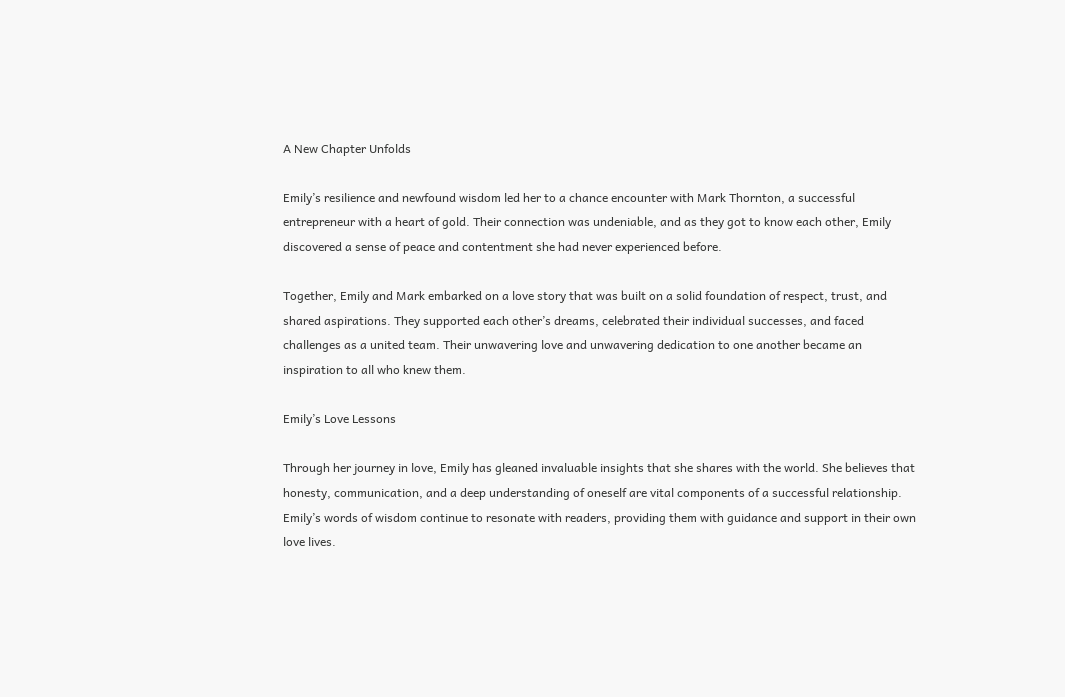A New Chapter Unfolds

Emily’s resilience and newfound wisdom led her to a chance encounter with Mark Thornton, a successful entrepreneur with a heart of gold. Their connection was undeniable, and as they got to know each other, Emily discovered a sense of peace and contentment she had never experienced before.

Together, Emily and Mark embarked on a love story that was built on a solid foundation of respect, trust, and shared aspirations. They supported each other’s dreams, celebrated their individual successes, and faced challenges as a united team. Their unwavering love and unwavering dedication to one another became an inspiration to all who knew them.

Emily’s Love Lessons

Through her journey in love, Emily has gleaned invaluable insights that she shares with the world. She believes that honesty, communication, and a deep understanding of oneself are vital components of a successful relationship. Emily’s words of wisdom continue to resonate with readers, providing them with guidance and support in their own love lives.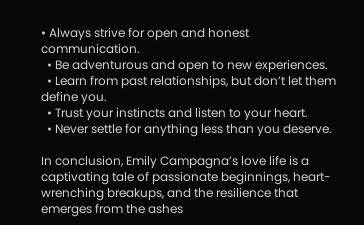• Always strive for open and honest communication.
  • Be adventurous and open to new experiences.
  • Learn from past relationships, but don’t let them define you.
  • Trust your instincts and listen to your heart.
  • Never settle for anything less than you deserve.

In conclusion, Emily Campagna’s love life is a captivating tale of passionate beginnings, heart-wrenching breakups, and the resilience that emerges from the ashes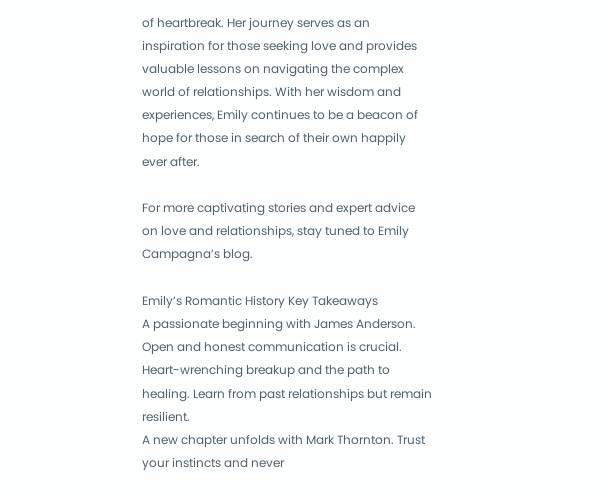of heartbreak. Her journey serves as an inspiration for those seeking love and provides valuable lessons on navigating the complex world of relationships. With her wisdom and experiences, Emily continues to be a beacon of hope for those in search of their own happily ever after.

For more captivating stories and expert advice on love and relationships, stay tuned to Emily Campagna’s blog.

Emily’s Romantic History Key Takeaways
A passionate beginning with James Anderson. Open and honest communication is crucial.
Heart-wrenching breakup and the path to healing. Learn from past relationships but remain resilient.
A new chapter unfolds with Mark Thornton. Trust your instincts and never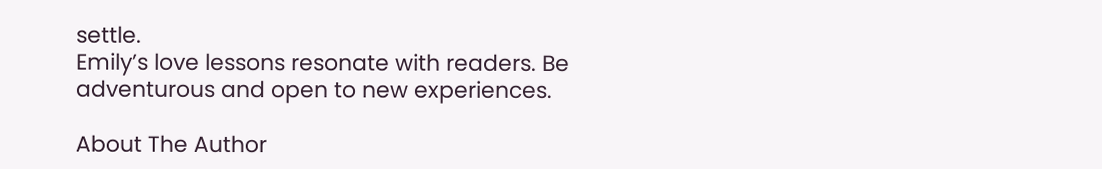settle.
Emily’s love lessons resonate with readers. Be adventurous and open to new experiences.

About The Author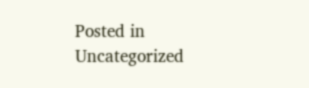Posted in Uncategorized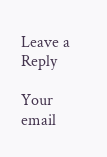Leave a Reply

Your email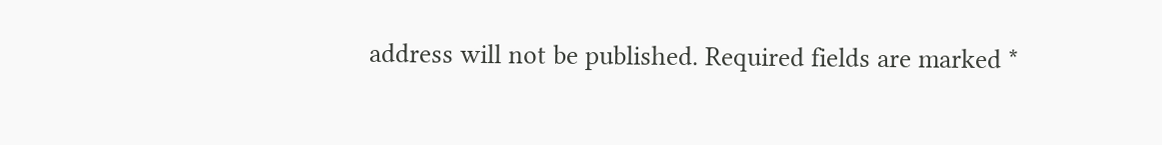address will not be published. Required fields are marked *